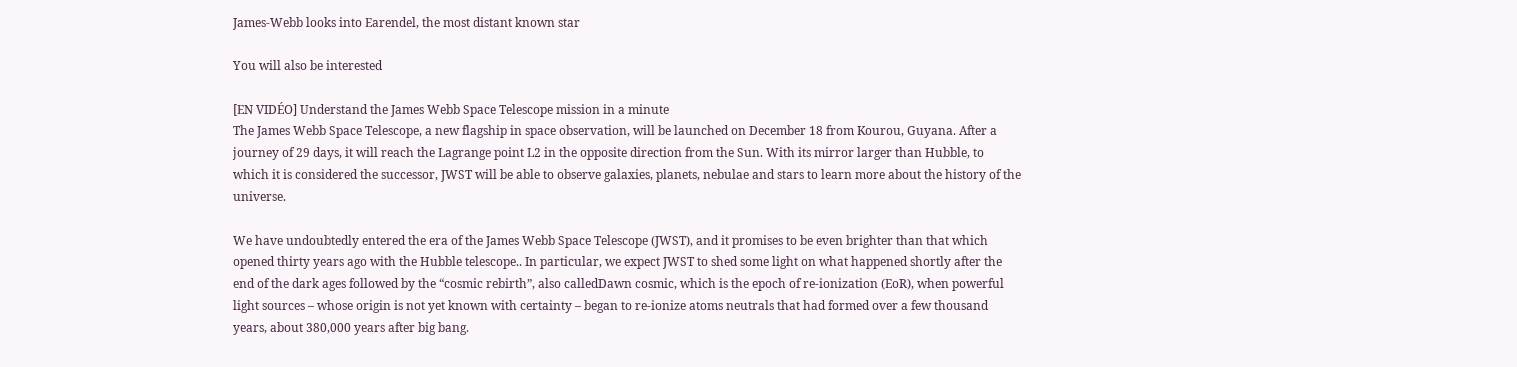James-Webb looks into Earendel, the most distant known star

You will also be interested

[EN VIDÉO] Understand the James Webb Space Telescope mission in a minute
The James Webb Space Telescope, a new flagship in space observation, will be launched on December 18 from Kourou, Guyana. After a journey of 29 days, it will reach the Lagrange point L2 in the opposite direction from the Sun. With its mirror larger than Hubble, to which it is considered the successor, JWST will be able to observe galaxies, planets, nebulae and stars to learn more about the history of the universe.

We have undoubtedly entered the era of the James Webb Space Telescope (JWST), and it promises to be even brighter than that which opened thirty years ago with the Hubble telescope.. In particular, we expect JWST to shed some light on what happened shortly after the end of the dark ages followed by the “cosmic rebirth”, also calledDawn cosmic, which is the epoch of re-ionization (EoR), when powerful light sources – whose origin is not yet known with certainty – began to re-ionize atoms neutrals that had formed over a few thousand years, about 380,000 years after big bang.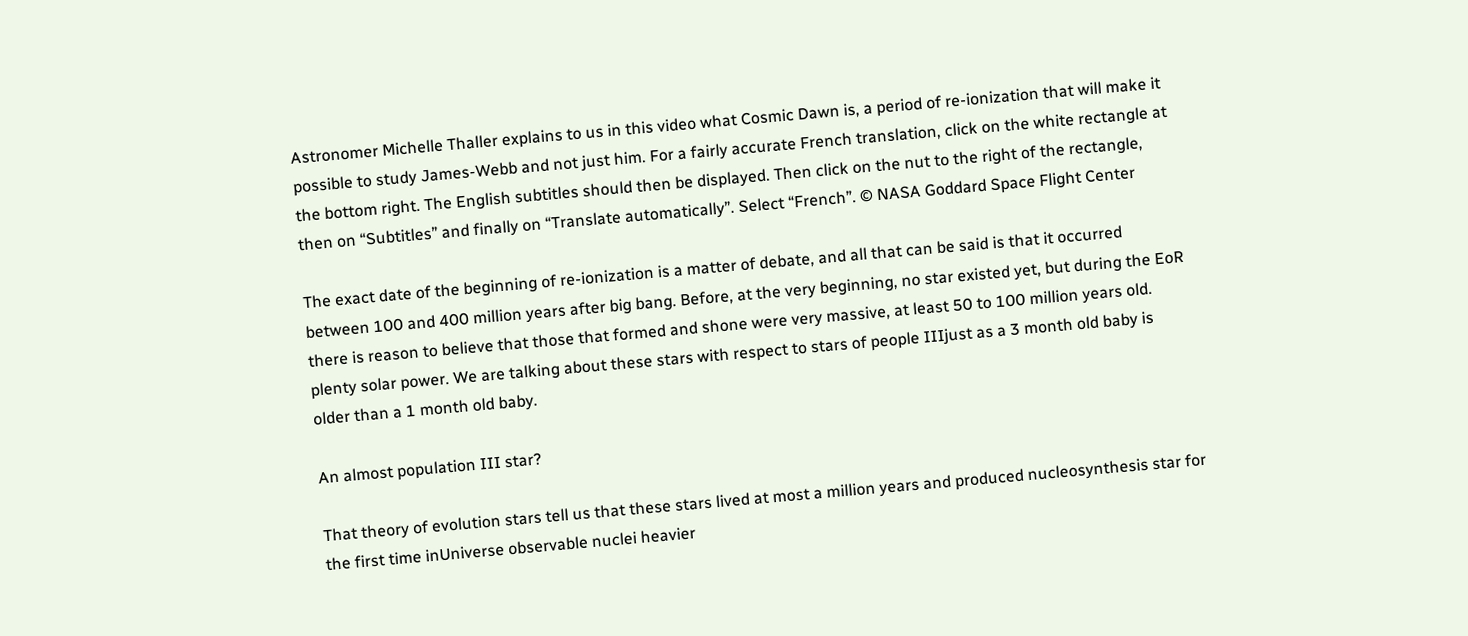Astronomer Michelle Thaller explains to us in this video what Cosmic Dawn is, a period of re-ionization that will make it possible to study James-Webb and not just him. For a fairly accurate French translation, click on the white rectangle at the bottom right. The English subtitles should then be displayed. Then click on the nut to the right of the rectangle, then on “Subtitles” and finally on “Translate automatically”. Select “French”. © NASA Goddard Space Flight Center

The exact date of the beginning of re-ionization is a matter of debate, and all that can be said is that it occurred between 100 and 400 million years after big bang. Before, at the very beginning, no star existed yet, but during the EoR there is reason to believe that those that formed and shone were very massive, at least 50 to 100 million years old. plenty solar power. We are talking about these stars with respect to stars of people IIIjust as a 3 month old baby is older than a 1 month old baby.

An almost population III star?

That theory of evolution stars tell us that these stars lived at most a million years and produced nucleosynthesis star for the first time inUniverse observable nuclei heavier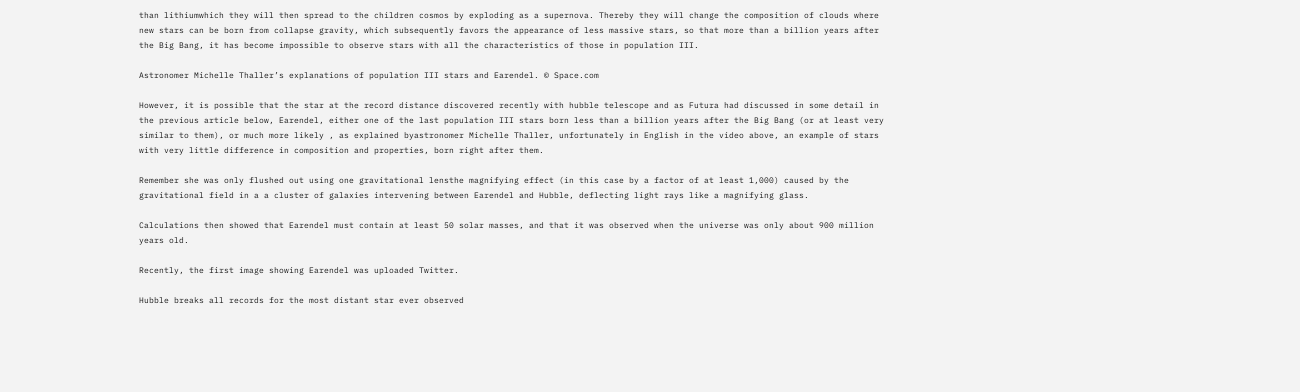than lithiumwhich they will then spread to the children cosmos by exploding as a supernova. Thereby they will change the composition of clouds where new stars can be born from collapse gravity, which subsequently favors the appearance of less massive stars, so that more than a billion years after the Big Bang, it has become impossible to observe stars with all the characteristics of those in population III.

Astronomer Michelle Thaller’s explanations of population III stars and Earendel. © Space.com

However, it is possible that the star at the record distance discovered recently with hubble telescope and as Futura had discussed in some detail in the previous article below, Earendel, either one of the last population III stars born less than a billion years after the Big Bang (or at least very similar to them), or much more likely , as explained byastronomer Michelle Thaller, unfortunately in English in the video above, an example of stars with very little difference in composition and properties, born right after them.

Remember she was only flushed out using one gravitational lensthe magnifying effect (in this case by a factor of at least 1,000) caused by the gravitational field in a a cluster of galaxies intervening between Earendel and Hubble, deflecting light rays like a magnifying glass.

Calculations then showed that Earendel must contain at least 50 solar masses, and that it was observed when the universe was only about 900 million years old.

Recently, the first image showing Earendel was uploaded Twitter.

Hubble breaks all records for the most distant star ever observed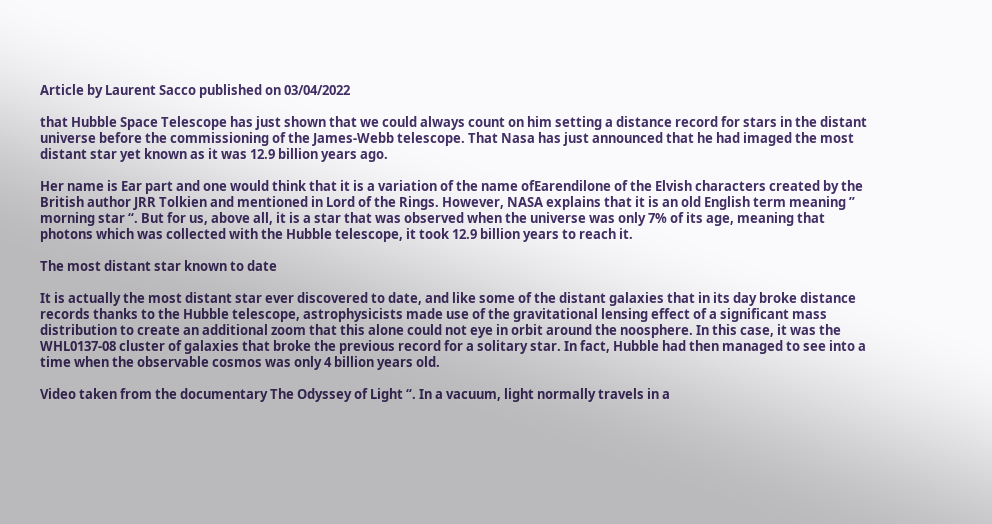Article by Laurent Sacco published on 03/04/2022

that Hubble Space Telescope has just shown that we could always count on him setting a distance record for stars in the distant universe before the commissioning of the James-Webb telescope. That Nasa has just announced that he had imaged the most distant star yet known as it was 12.9 billion years ago.

Her name is Ear part and one would think that it is a variation of the name ofEarendilone of the Elvish characters created by the British author JRR Tolkien and mentioned in Lord of the Rings. However, NASA explains that it is an old English term meaning ” morning star “. But for us, above all, it is a star that was observed when the universe was only 7% of its age, meaning that photons which was collected with the Hubble telescope, it took 12.9 billion years to reach it.

The most distant star known to date

It is actually the most distant star ever discovered to date, and like some of the distant galaxies that in its day broke distance records thanks to the Hubble telescope, astrophysicists made use of the gravitational lensing effect of a significant mass distribution to create an additional zoom that this alone could not eye in orbit around the noosphere. In this case, it was the WHL0137-08 cluster of galaxies that broke the previous record for a solitary star. In fact, Hubble had then managed to see into a time when the observable cosmos was only 4 billion years old.

Video taken from the documentary The Odyssey of Light “. In a vacuum, light normally travels in a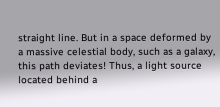straight line. But in a space deformed by a massive celestial body, such as a galaxy, this path deviates! Thus, a light source located behind a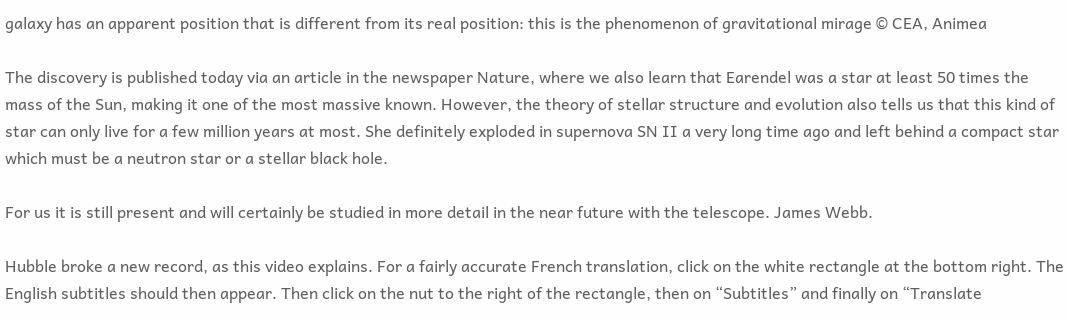galaxy has an apparent position that is different from its real position: this is the phenomenon of gravitational mirage © CEA, Animea

The discovery is published today via an article in the newspaper Nature, where we also learn that Earendel was a star at least 50 times the mass of the Sun, making it one of the most massive known. However, the theory of stellar structure and evolution also tells us that this kind of star can only live for a few million years at most. She definitely exploded in supernova SN II a very long time ago and left behind a compact star which must be a neutron star or a stellar black hole.

For us it is still present and will certainly be studied in more detail in the near future with the telescope. James Webb.

Hubble broke a new record, as this video explains. For a fairly accurate French translation, click on the white rectangle at the bottom right. The English subtitles should then appear. Then click on the nut to the right of the rectangle, then on “Subtitles” and finally on “Translate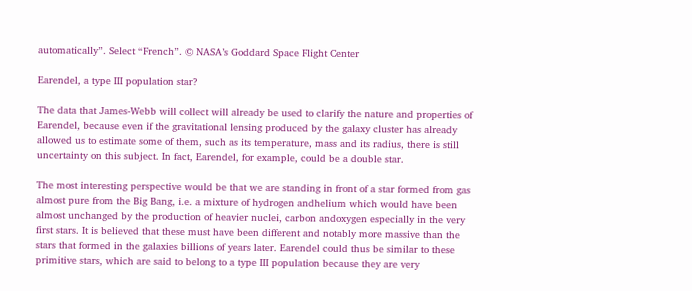automatically”. Select “French”. © NASA’s Goddard Space Flight Center

Earendel, a type III population star?

The data that James-Webb will collect will already be used to clarify the nature and properties of Earendel, because even if the gravitational lensing produced by the galaxy cluster has already allowed us to estimate some of them, such as its temperature, mass and its radius, there is still uncertainty on this subject. In fact, Earendel, for example, could be a double star.

The most interesting perspective would be that we are standing in front of a star formed from gas almost pure from the Big Bang, i.e. a mixture of hydrogen andhelium which would have been almost unchanged by the production of heavier nuclei, carbon andoxygen especially in the very first stars. It is believed that these must have been different and notably more massive than the stars that formed in the galaxies billions of years later. Earendel could thus be similar to these primitive stars, which are said to belong to a type III population because they are very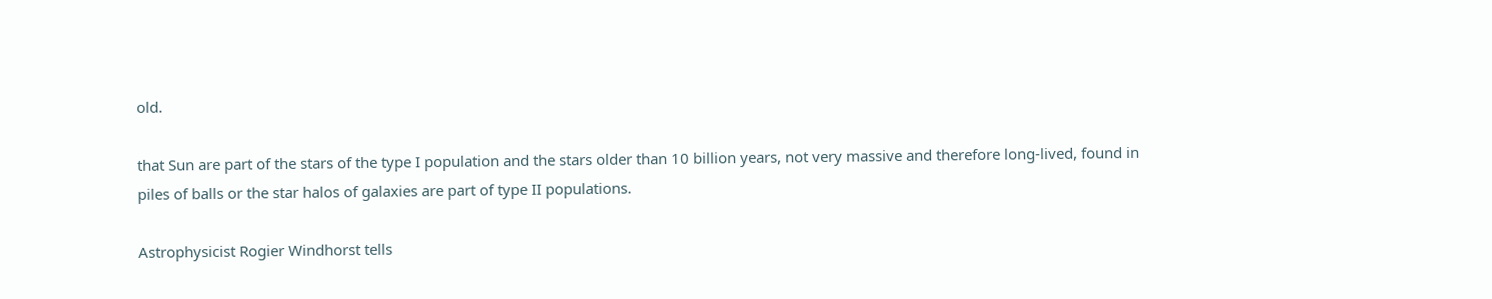old.

that Sun are part of the stars of the type I population and the stars older than 10 billion years, not very massive and therefore long-lived, found in piles of balls or the star halos of galaxies are part of type II populations.

Astrophysicist Rogier Windhorst tells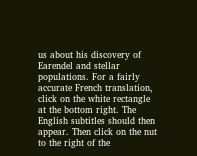us about his discovery of Earendel and stellar populations. For a fairly accurate French translation, click on the white rectangle at the bottom right. The English subtitles should then appear. Then click on the nut to the right of the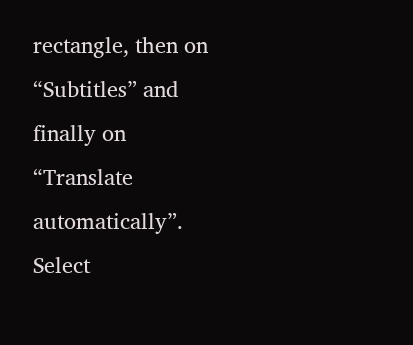rectangle, then on “Subtitles” and finally on “Translate automatically”. Select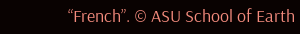“French”. © ASU School of Earth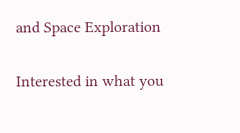and Space Exploration

Interested in what you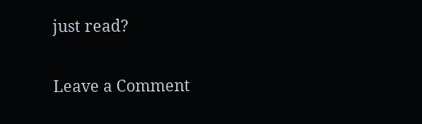just read?

Leave a Comment